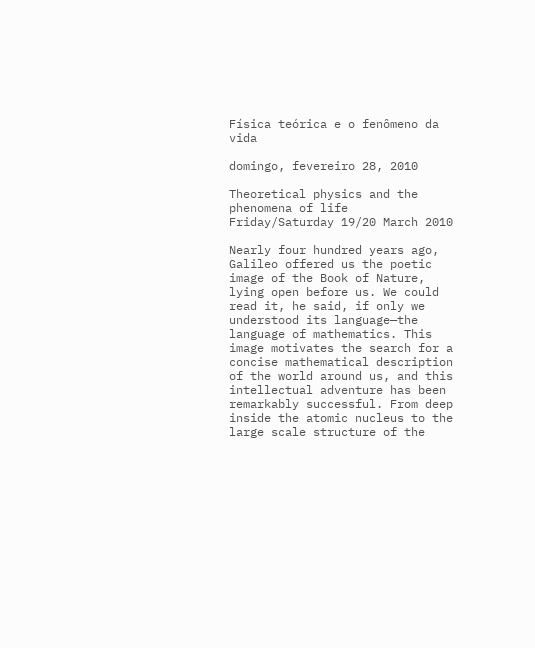Física teórica e o fenômeno da vida

domingo, fevereiro 28, 2010

Theoretical physics and the phenomena of life
Friday/Saturday 19/20 March 2010

Nearly four hundred years ago, Galileo offered us the poetic image of the Book of Nature, lying open before us. We could read it, he said, if only we understood its language—the language of mathematics. This image motivates the search for a concise mathematical description of the world around us, and this intellectual adventure has been remarkably successful. From deep inside the atomic nucleus to the large scale structure of the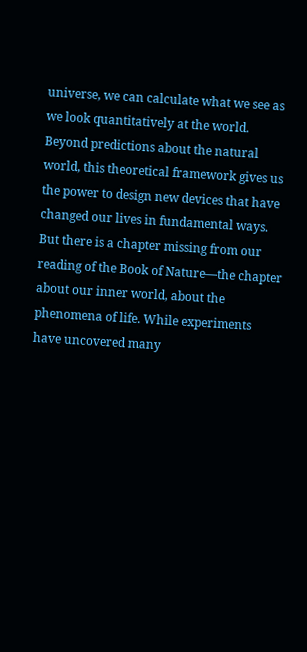universe, we can calculate what we see as we look quantitatively at the world. Beyond predictions about the natural world, this theoretical framework gives us the power to design new devices that have changed our lives in fundamental ways. But there is a chapter missing from our reading of the Book of Nature—the chapter about our inner world, about the phenomena of life. While experiments have uncovered many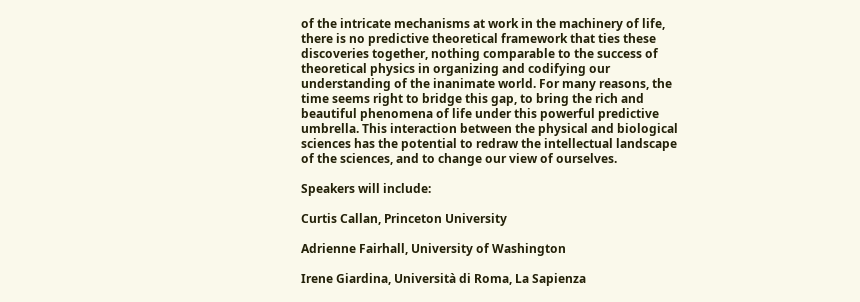of the intricate mechanisms at work in the machinery of life, there is no predictive theoretical framework that ties these discoveries together, nothing comparable to the success of theoretical physics in organizing and codifying our understanding of the inanimate world. For many reasons, the time seems right to bridge this gap, to bring the rich and beautiful phenomena of life under this powerful predictive umbrella. This interaction between the physical and biological sciences has the potential to redraw the intellectual landscape of the sciences, and to change our view of ourselves.

Speakers will include:

Curtis Callan, Princeton University

Adrienne Fairhall, University of Washington

Irene Giardina, Università di Roma, La Sapienza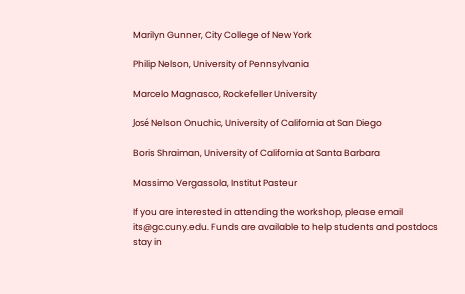Marilyn Gunner, City College of New York

Philip Nelson, University of Pennsylvania

Marcelo Magnasco, Rockefeller University

José Nelson Onuchic, University of California at San Diego

Boris Shraiman, University of California at Santa Barbara

Massimo Vergassola, Institut Pasteur

If you are interested in attending the workshop, please email its@gc.cuny.edu. Funds are available to help students and postdocs stay in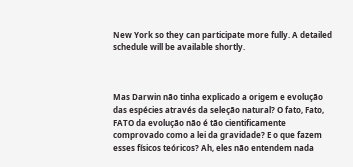New York so they can participate more fully. A detailed schedule will be available shortly.



Mas Darwin não tinha explicado a origem e evolução das espécies através da seleção natural? O fato, Fato, FATO da evolução não é tão cientificamente comprovado como a lei da gravidade? E o que fazem esses físicos teóricos? Ah, eles não entendem nada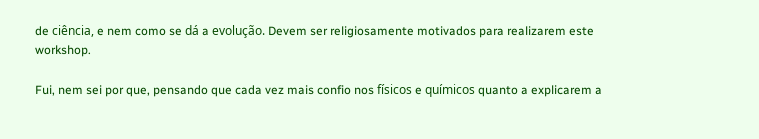de ciência, e nem como se dá a evolução. Devem ser religiosamente motivados para realizarem este workshop.

Fui, nem sei por que, pensando que cada vez mais confio nos físicos e químicos quanto a explicarem a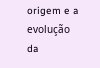origem e a evolução da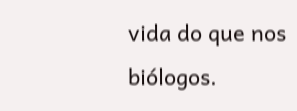vida do que nos biólogos.